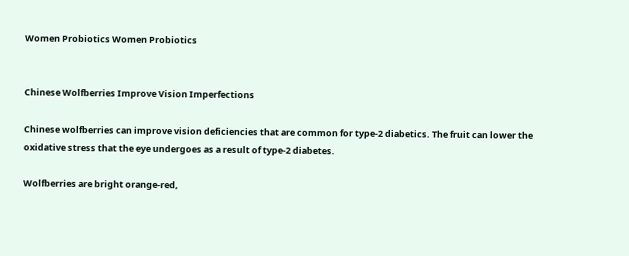Women Probiotics Women Probiotics


Chinese Wolfberries Improve Vision Imperfections

Chinese wolfberries can improve vision deficiencies that are common for type-2 diabetics. The fruit can lower the oxidative stress that the eye undergoes as a result of type-2 diabetes.

Wolfberries are bright orange-red,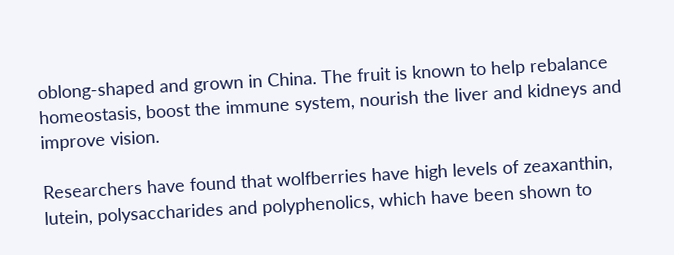oblong-shaped and grown in China. The fruit is known to help rebalance homeostasis, boost the immune system, nourish the liver and kidneys and improve vision.

Researchers have found that wolfberries have high levels of zeaxanthin, lutein, polysaccharides and polyphenolics, which have been shown to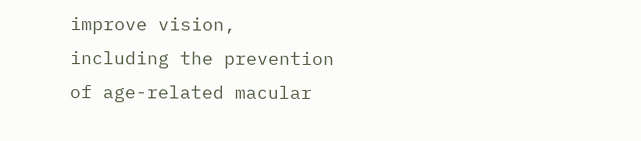improve vision, including the prevention of age-related macular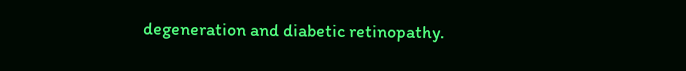degeneration and diabetic retinopathy.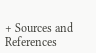+ Sources and References